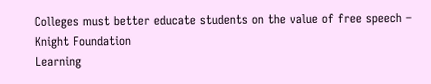Colleges must better educate students on the value of free speech – Knight Foundation
Learning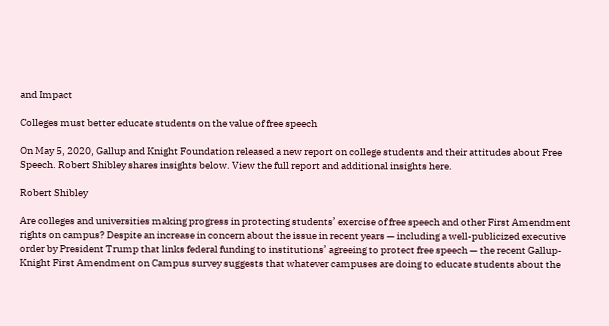and Impact

Colleges must better educate students on the value of free speech

On May 5, 2020, Gallup and Knight Foundation released a new report on college students and their attitudes about Free Speech. Robert Shibley shares insights below. View the full report and additional insights here.

Robert Shibley

Are colleges and universities making progress in protecting students’ exercise of free speech and other First Amendment rights on campus? Despite an increase in concern about the issue in recent years — including a well-publicized executive order by President Trump that links federal funding to institutions’ agreeing to protect free speech — the recent Gallup-Knight First Amendment on Campus survey suggests that whatever campuses are doing to educate students about the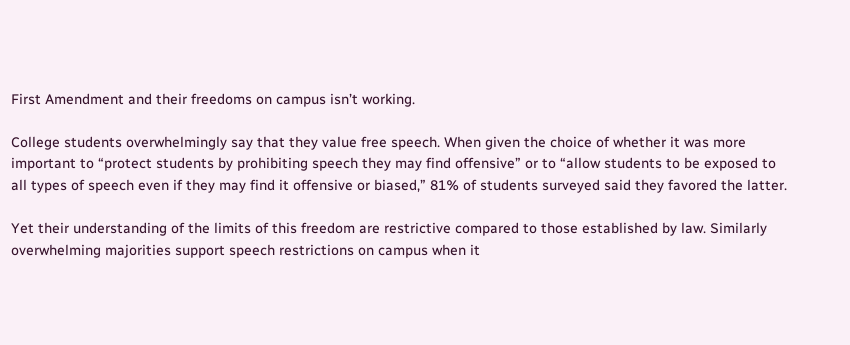First Amendment and their freedoms on campus isn’t working.

College students overwhelmingly say that they value free speech. When given the choice of whether it was more important to “protect students by prohibiting speech they may find offensive” or to “allow students to be exposed to all types of speech even if they may find it offensive or biased,” 81% of students surveyed said they favored the latter.

Yet their understanding of the limits of this freedom are restrictive compared to those established by law. Similarly overwhelming majorities support speech restrictions on campus when it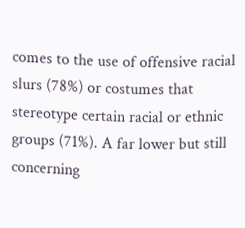comes to the use of offensive racial slurs (78%) or costumes that stereotype certain racial or ethnic groups (71%). A far lower but still concerning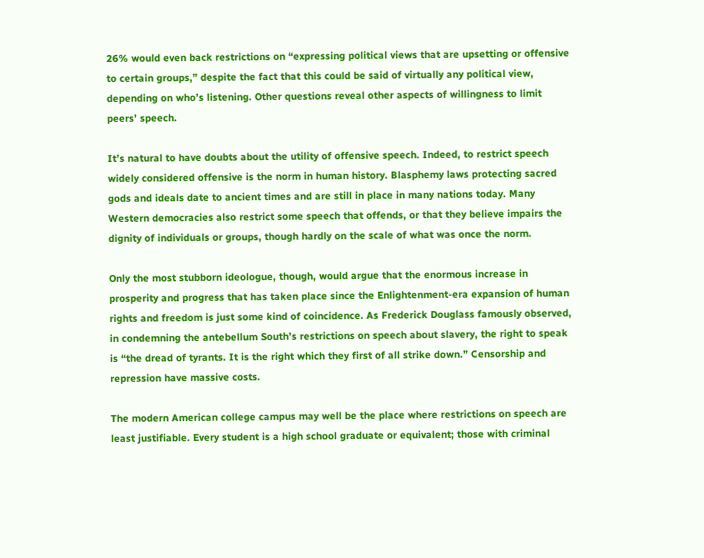26% would even back restrictions on “expressing political views that are upsetting or offensive to certain groups,” despite the fact that this could be said of virtually any political view, depending on who’s listening. Other questions reveal other aspects of willingness to limit peers’ speech.

It’s natural to have doubts about the utility of offensive speech. Indeed, to restrict speech widely considered offensive is the norm in human history. Blasphemy laws protecting sacred gods and ideals date to ancient times and are still in place in many nations today. Many Western democracies also restrict some speech that offends, or that they believe impairs the dignity of individuals or groups, though hardly on the scale of what was once the norm.

Only the most stubborn ideologue, though, would argue that the enormous increase in prosperity and progress that has taken place since the Enlightenment-era expansion of human rights and freedom is just some kind of coincidence. As Frederick Douglass famously observed, in condemning the antebellum South’s restrictions on speech about slavery, the right to speak is “the dread of tyrants. It is the right which they first of all strike down.” Censorship and repression have massive costs.

The modern American college campus may well be the place where restrictions on speech are least justifiable. Every student is a high school graduate or equivalent; those with criminal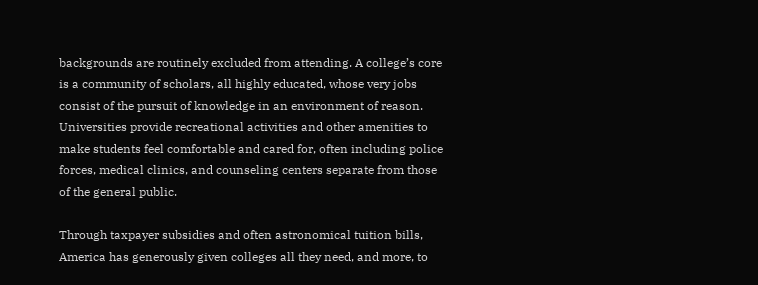backgrounds are routinely excluded from attending. A college’s core is a community of scholars, all highly educated, whose very jobs consist of the pursuit of knowledge in an environment of reason. Universities provide recreational activities and other amenities to make students feel comfortable and cared for, often including police forces, medical clinics, and counseling centers separate from those of the general public.

Through taxpayer subsidies and often astronomical tuition bills, America has generously given colleges all they need, and more, to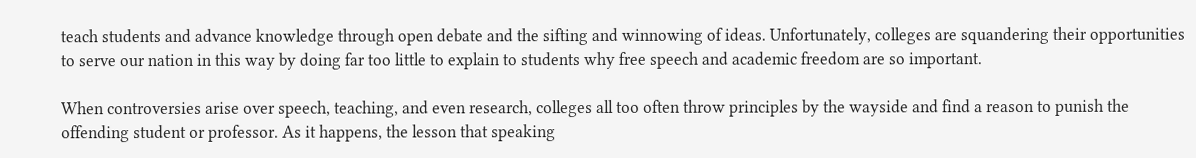teach students and advance knowledge through open debate and the sifting and winnowing of ideas. Unfortunately, colleges are squandering their opportunities to serve our nation in this way by doing far too little to explain to students why free speech and academic freedom are so important.

When controversies arise over speech, teaching, and even research, colleges all too often throw principles by the wayside and find a reason to punish the offending student or professor. As it happens, the lesson that speaking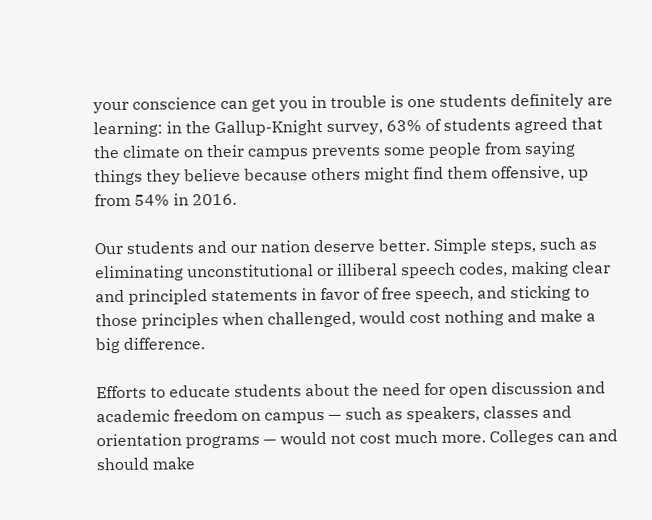your conscience can get you in trouble is one students definitely are learning: in the Gallup-Knight survey, 63% of students agreed that the climate on their campus prevents some people from saying things they believe because others might find them offensive, up from 54% in 2016.

Our students and our nation deserve better. Simple steps, such as eliminating unconstitutional or illiberal speech codes, making clear and principled statements in favor of free speech, and sticking to those principles when challenged, would cost nothing and make a big difference.

Efforts to educate students about the need for open discussion and academic freedom on campus — such as speakers, classes and orientation programs — would not cost much more. Colleges can and should make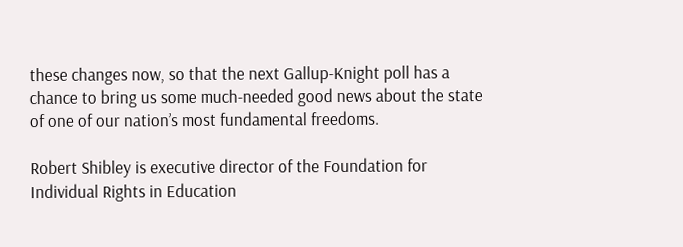these changes now, so that the next Gallup-Knight poll has a chance to bring us some much-needed good news about the state of one of our nation’s most fundamental freedoms.

Robert Shibley is executive director of the Foundation for Individual Rights in Education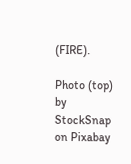(FIRE).

Photo (top) by StockSnap on Pixabay